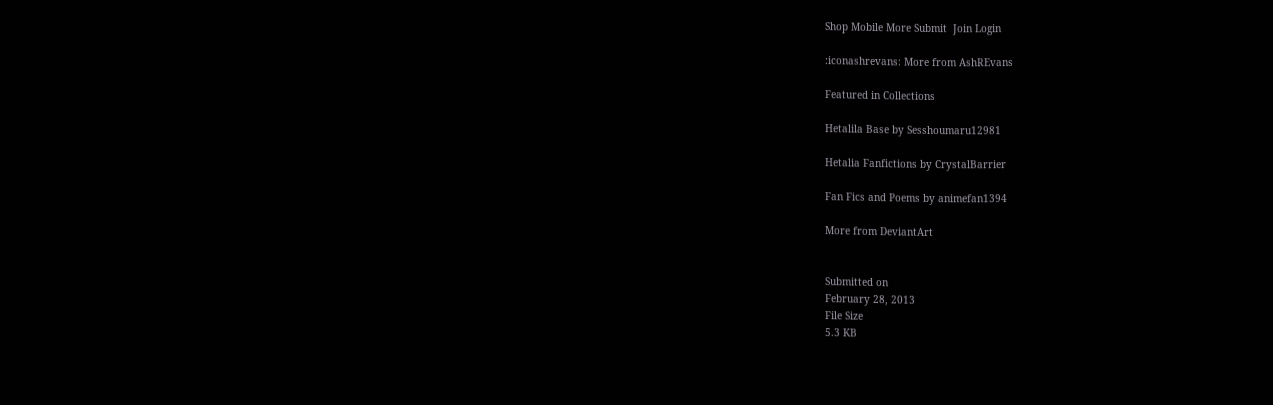Shop Mobile More Submit  Join Login

:iconashrevans: More from AshREvans

Featured in Collections

Hetalila Base by Sesshoumaru12981

Hetalia Fanfictions by CrystalBarrier

Fan Fics and Poems by animefan1394

More from DeviantArt


Submitted on
February 28, 2013
File Size
5.3 KB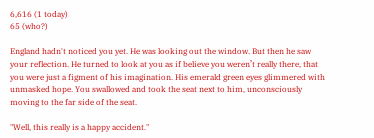6,616 (1 today)
65 (who?)

England hadn't noticed you yet. He was looking out the window. But then he saw your reflection. He turned to look at you as if believe you weren’t really there, that you were just a figment of his imagination. His emerald green eyes glimmered with unmasked hope. You swallowed and took the seat next to him, unconsciously moving to the far side of the seat.

"Well, this really is a happy accident."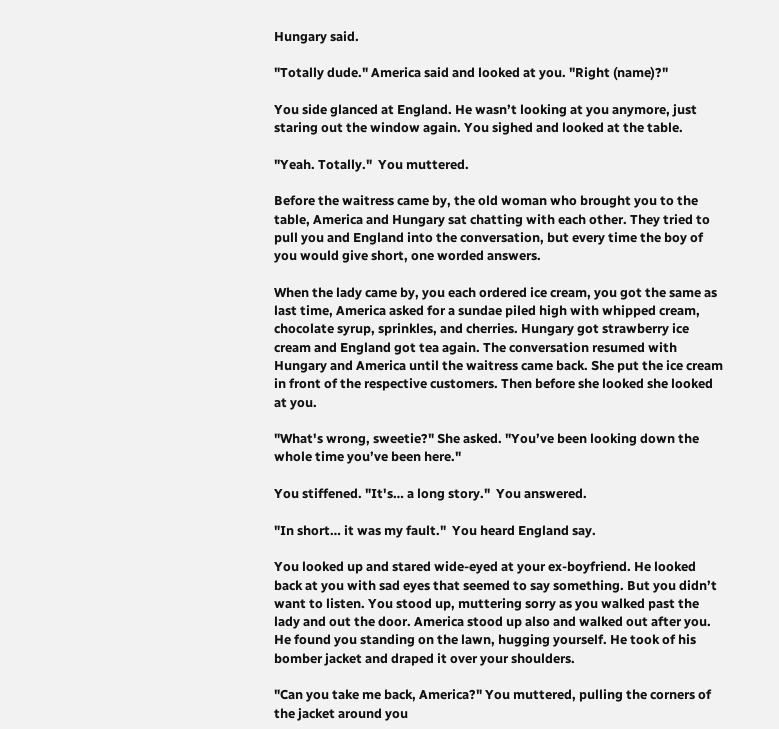Hungary said.

"Totally dude." America said and looked at you. "Right (name)?"

You side glanced at England. He wasn’t looking at you anymore, just staring out the window again. You sighed and looked at the table.

"Yeah. Totally."  You muttered.

Before the waitress came by, the old woman who brought you to the table, America and Hungary sat chatting with each other. They tried to pull you and England into the conversation, but every time the boy of you would give short, one worded answers.

When the lady came by, you each ordered ice cream, you got the same as last time, America asked for a sundae piled high with whipped cream, chocolate syrup, sprinkles, and cherries. Hungary got strawberry ice cream and England got tea again. The conversation resumed with Hungary and America until the waitress came back. She put the ice cream in front of the respective customers. Then before she looked she looked at you.

"What's wrong, sweetie?" She asked. "You’ve been looking down the whole time you’ve been here."

You stiffened. "It's… a long story."  You answered.

"In short… it was my fault."  You heard England say.

You looked up and stared wide-eyed at your ex-boyfriend. He looked back at you with sad eyes that seemed to say something. But you didn’t want to listen. You stood up, muttering sorry as you walked past the lady and out the door. America stood up also and walked out after you. He found you standing on the lawn, hugging yourself. He took of his bomber jacket and draped it over your shoulders.

"Can you take me back, America?" You muttered, pulling the corners of the jacket around you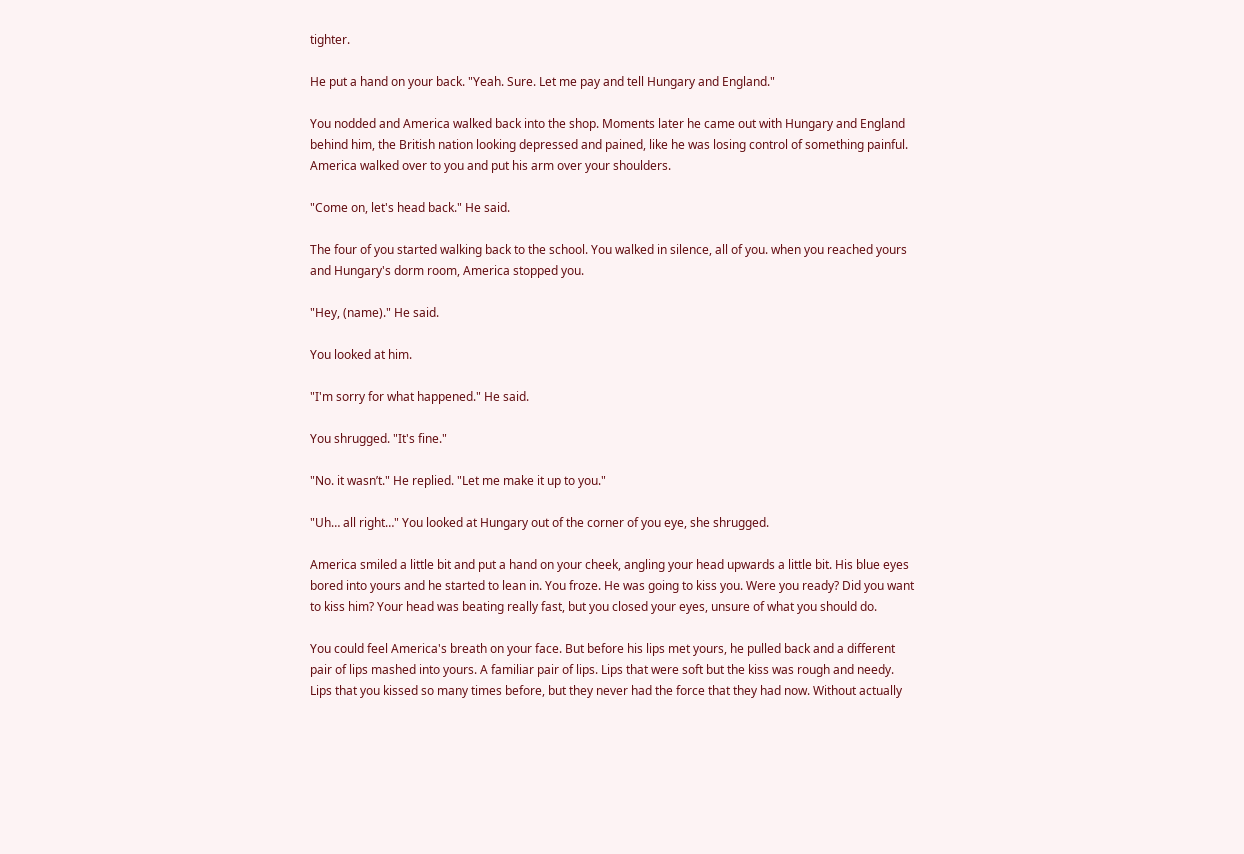tighter.

He put a hand on your back. "Yeah. Sure. Let me pay and tell Hungary and England."

You nodded and America walked back into the shop. Moments later he came out with Hungary and England behind him, the British nation looking depressed and pained, like he was losing control of something painful. America walked over to you and put his arm over your shoulders.

"Come on, let's head back." He said.

The four of you started walking back to the school. You walked in silence, all of you. when you reached yours and Hungary's dorm room, America stopped you.

"Hey, (name)." He said.

You looked at him.

"I'm sorry for what happened." He said.

You shrugged. "It's fine."

"No. it wasn’t." He replied. "Let me make it up to you."

"Uh… all right…" You looked at Hungary out of the corner of you eye, she shrugged.

America smiled a little bit and put a hand on your cheek, angling your head upwards a little bit. His blue eyes bored into yours and he started to lean in. You froze. He was going to kiss you. Were you ready? Did you want to kiss him? Your head was beating really fast, but you closed your eyes, unsure of what you should do.

You could feel America's breath on your face. But before his lips met yours, he pulled back and a different pair of lips mashed into yours. A familiar pair of lips. Lips that were soft but the kiss was rough and needy. Lips that you kissed so many times before, but they never had the force that they had now. Without actually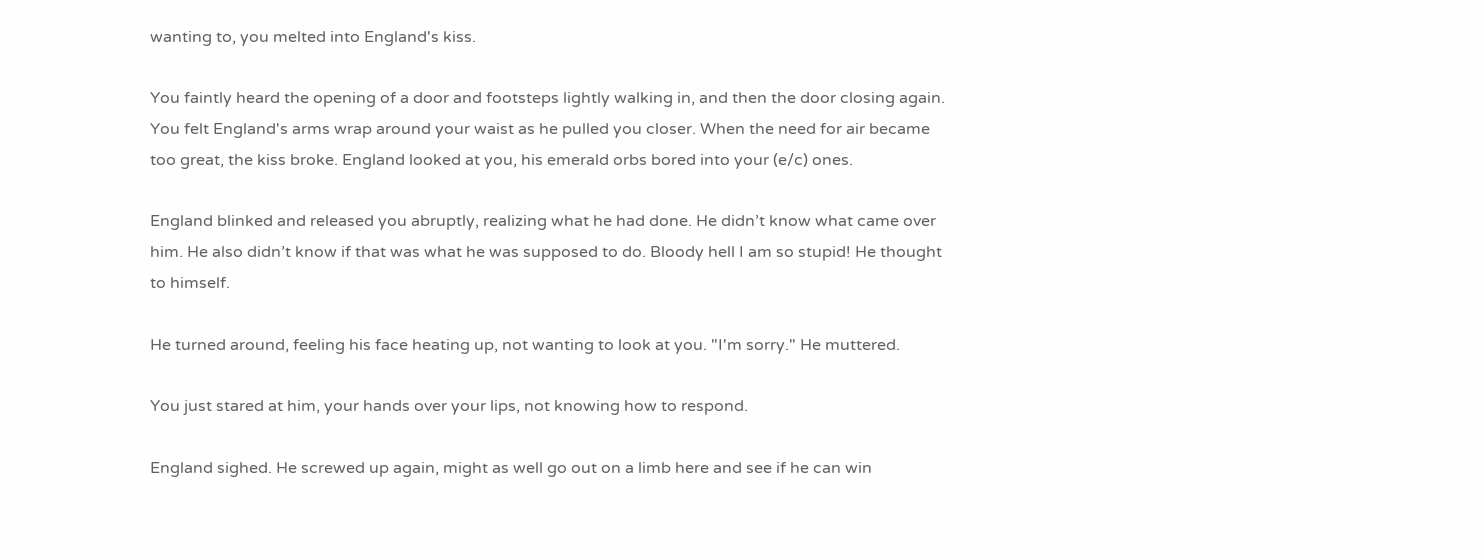wanting to, you melted into England's kiss.

You faintly heard the opening of a door and footsteps lightly walking in, and then the door closing again. You felt England's arms wrap around your waist as he pulled you closer. When the need for air became too great, the kiss broke. England looked at you, his emerald orbs bored into your (e/c) ones.

England blinked and released you abruptly, realizing what he had done. He didn’t know what came over him. He also didn’t know if that was what he was supposed to do. Bloody hell I am so stupid! He thought to himself.

He turned around, feeling his face heating up, not wanting to look at you. "I'm sorry." He muttered.

You just stared at him, your hands over your lips, not knowing how to respond.

England sighed. He screwed up again, might as well go out on a limb here and see if he can win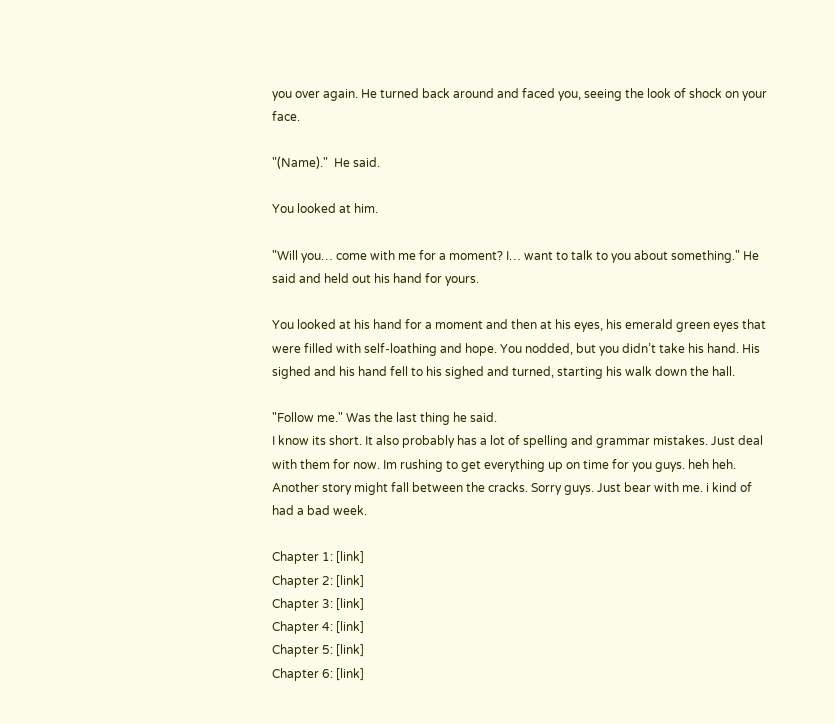you over again. He turned back around and faced you, seeing the look of shock on your face.

"(Name)."  He said.

You looked at him.

"Will you… come with me for a moment? I… want to talk to you about something." He said and held out his hand for yours.

You looked at his hand for a moment and then at his eyes, his emerald green eyes that were filled with self-loathing and hope. You nodded, but you didn’t take his hand. His sighed and his hand fell to his sighed and turned, starting his walk down the hall.

"Follow me." Was the last thing he said.
I know its short. It also probably has a lot of spelling and grammar mistakes. Just deal with them for now. Im rushing to get everything up on time for you guys. heh heh. Another story might fall between the cracks. Sorry guys. Just bear with me. i kind of had a bad week.

Chapter 1: [link]
Chapter 2: [link]
Chapter 3: [link]
Chapter 4: [link]
Chapter 5: [link]
Chapter 6: [link]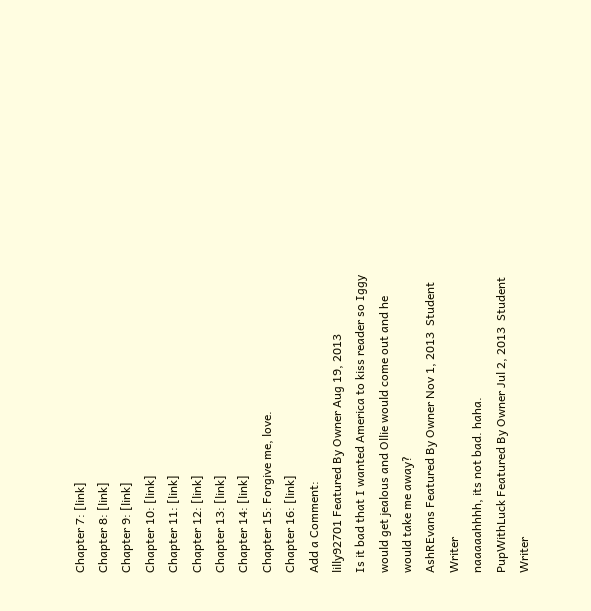Chapter 7: [link]
Chapter 8: [link]
Chapter 9: [link]
Chapter 10: [link]
Chapter 11: [link]
Chapter 12: [link]
Chapter 13: [link]
Chapter 14: [link]
Chapter 15: Forgive me, love.
Chapter 16: [link]
Add a Comment:
lilly92701 Featured By Owner Aug 19, 2013
Is it bad that I wanted America to kiss reader so Iggy would get jealous and Ollie would come out and he would take me away?
AshREvans Featured By Owner Nov 1, 2013  Student Writer
naaaaahhhh, its not bad. haha.
PupWithLuck Featured By Owner Jul 2, 2013  Student Writer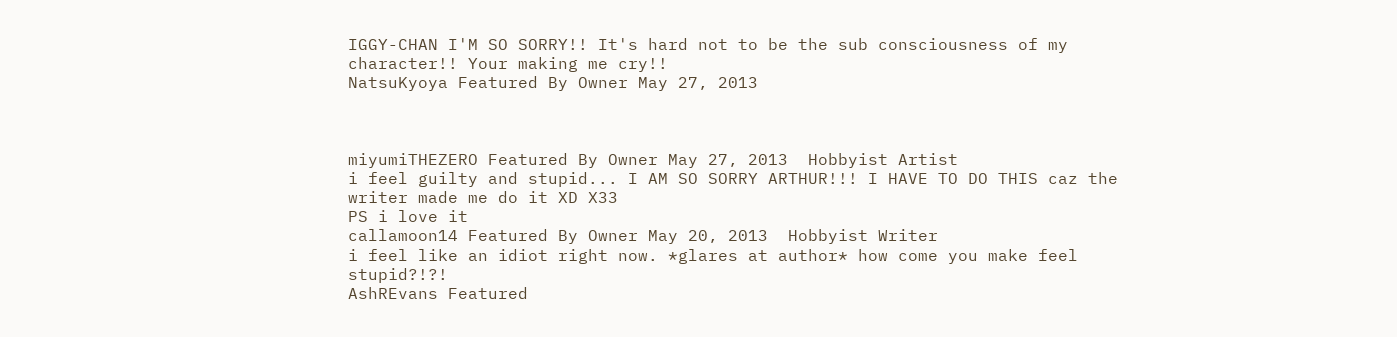IGGY-CHAN I'M SO SORRY!! It's hard not to be the sub consciousness of my character!! Your making me cry!!
NatsuKyoya Featured By Owner May 27, 2013



miyumiTHEZERO Featured By Owner May 27, 2013  Hobbyist Artist
i feel guilty and stupid... I AM SO SORRY ARTHUR!!! I HAVE TO DO THIS caz the writer made me do it XD X33
PS i love it
callamoon14 Featured By Owner May 20, 2013  Hobbyist Writer
i feel like an idiot right now. *glares at author* how come you make feel stupid?!?!
AshREvans Featured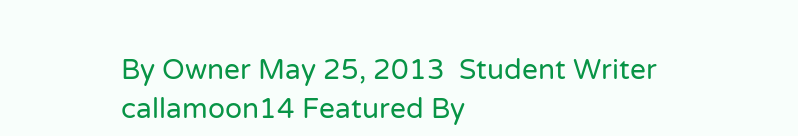By Owner May 25, 2013  Student Writer
callamoon14 Featured By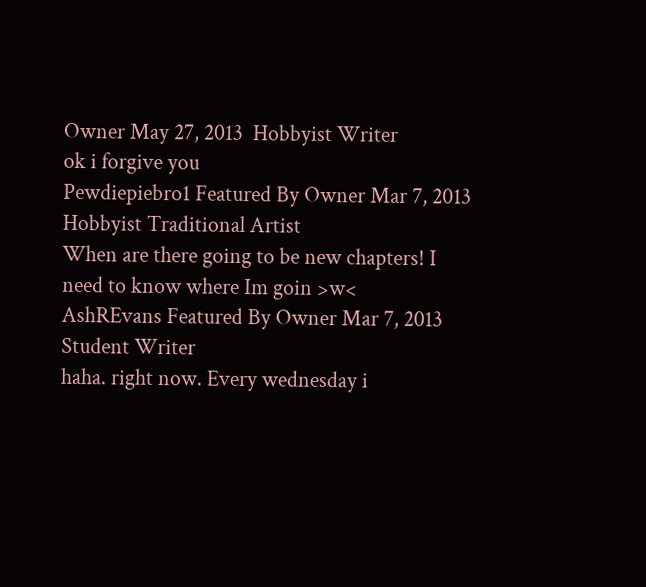Owner May 27, 2013  Hobbyist Writer
ok i forgive you
Pewdiepiebro1 Featured By Owner Mar 7, 2013  Hobbyist Traditional Artist
When are there going to be new chapters! I need to know where Im goin >w<
AshREvans Featured By Owner Mar 7, 2013  Student Writer
haha. right now. Every wednesday i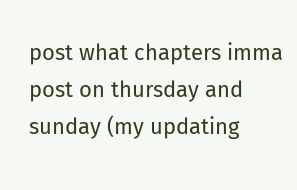post what chapters imma post on thursday and sunday (my updating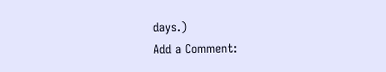days.)
Add a Comment: